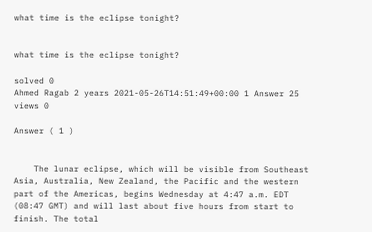what time is the eclipse tonight?


what time is the eclipse tonight?

solved 0
Ahmed Ragab 2 years 2021-05-26T14:51:49+00:00 1 Answer 25 views 0

Answer ( 1 )


    The lunar eclipse, which will be visible from Southeast Asia, Australia, New Zealand, the Pacific and the western part of the Americas, begins Wednesday at 4:47 a.m. EDT (08:47 GMT) and will last about five hours from start to finish. The total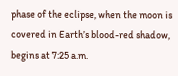phase of the eclipse, when the moon is covered in Earth’s blood-red shadow, begins at 7:25 a.m.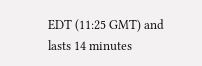EDT (11:25 GMT) and lasts 14 minutes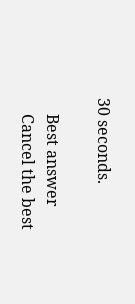30 seconds.

    Best answer
    Cancel the best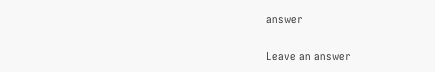answer

Leave an answer